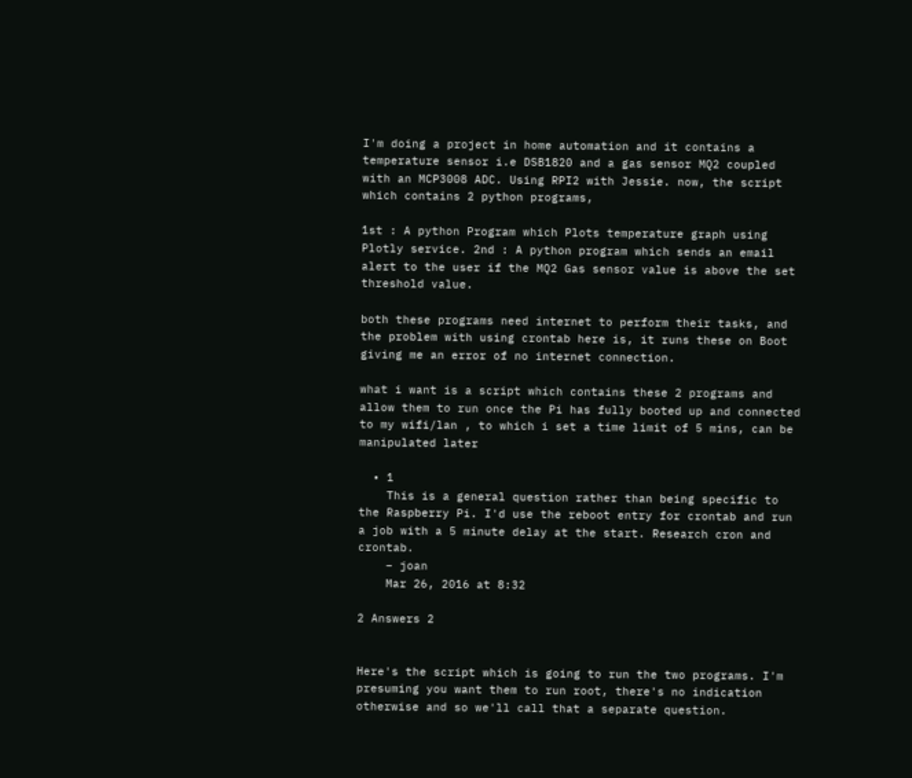I'm doing a project in home automation and it contains a temperature sensor i.e DSB1820 and a gas sensor MQ2 coupled with an MCP3008 ADC. Using RPI2 with Jessie. now, the script which contains 2 python programs,

1st : A python Program which Plots temperature graph using Plotly service. 2nd : A python program which sends an email alert to the user if the MQ2 Gas sensor value is above the set threshold value.

both these programs need internet to perform their tasks, and the problem with using crontab here is, it runs these on Boot giving me an error of no internet connection.

what i want is a script which contains these 2 programs and allow them to run once the Pi has fully booted up and connected to my wifi/lan , to which i set a time limit of 5 mins, can be manipulated later

  • 1
    This is a general question rather than being specific to the Raspberry Pi. I'd use the reboot entry for crontab and run a job with a 5 minute delay at the start. Research cron and crontab.
    – joan
    Mar 26, 2016 at 8:32

2 Answers 2


Here's the script which is going to run the two programs. I'm presuming you want them to run root, there's no indication otherwise and so we'll call that a separate question.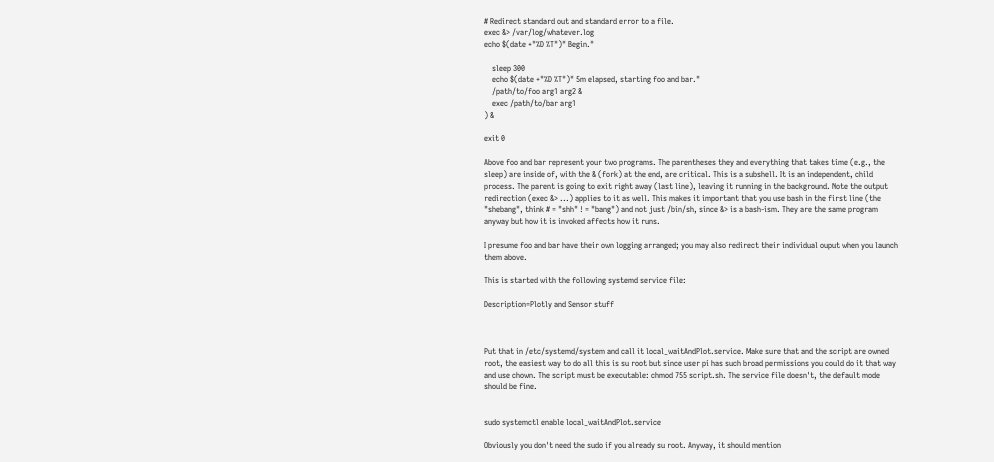# Redirect standard out and standard error to a file.
exec &> /var/log/whatever.log
echo $(date +"%D %T")" Begin."

    sleep 300
    echo $(date +"%D %T")" 5m elapsed, starting foo and bar."
    /path/to/foo arg1 arg2 &
    exec /path/to/bar arg1
) &

exit 0

Above foo and bar represent your two programs. The parentheses they and everything that takes time (e.g., the sleep) are inside of, with the & (fork) at the end, are critical. This is a subshell. It is an independent, child process. The parent is going to exit right away (last line), leaving it running in the background. Note the output redirection (exec &> ...) applies to it as well. This makes it important that you use bash in the first line (the "shebang", think # = "shh" ! = "bang") and not just /bin/sh, since &> is a bash-ism. They are the same program anyway but how it is invoked affects how it runs.

I presume foo and bar have their own logging arranged; you may also redirect their individual ouput when you launch them above.

This is started with the following systemd service file:

Description=Plotly and Sensor stuff



Put that in /etc/systemd/system and call it local_waitAndPlot.service. Make sure that and the script are owned root, the easiest way to do all this is su root but since user pi has such broad permissions you could do it that way and use chown. The script must be executable: chmod 755 script.sh. The service file doesn't, the default mode should be fine.


sudo systemctl enable local_waitAndPlot.service

Obviously you don't need the sudo if you already su root. Anyway, it should mention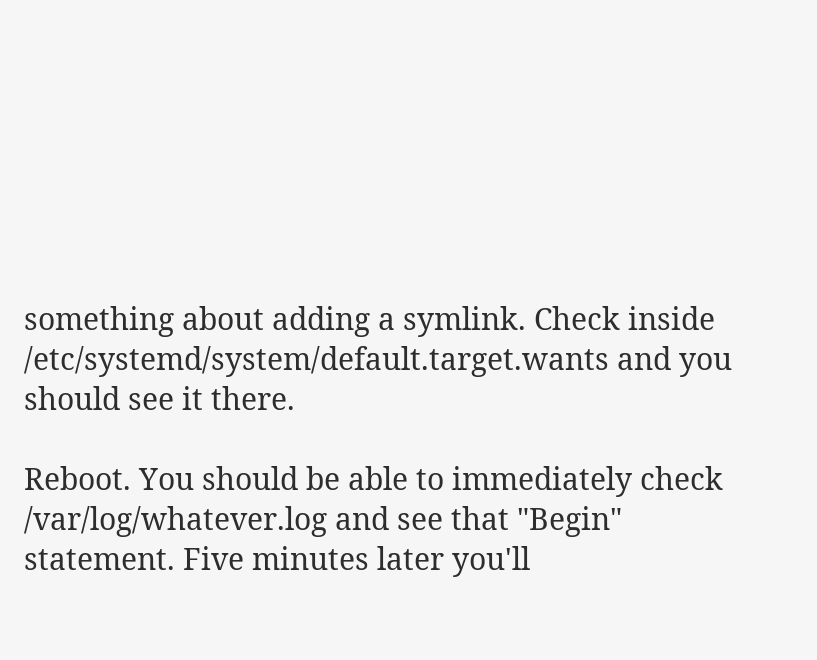something about adding a symlink. Check inside /etc/systemd/system/default.target.wants and you should see it there.

Reboot. You should be able to immediately check /var/log/whatever.log and see that "Begin" statement. Five minutes later you'll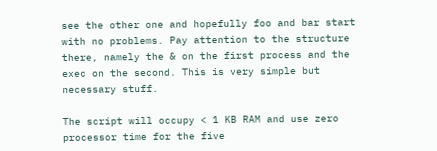see the other one and hopefully foo and bar start with no problems. Pay attention to the structure there, namely the & on the first process and the exec on the second. This is very simple but necessary stuff.

The script will occupy < 1 KB RAM and use zero processor time for the five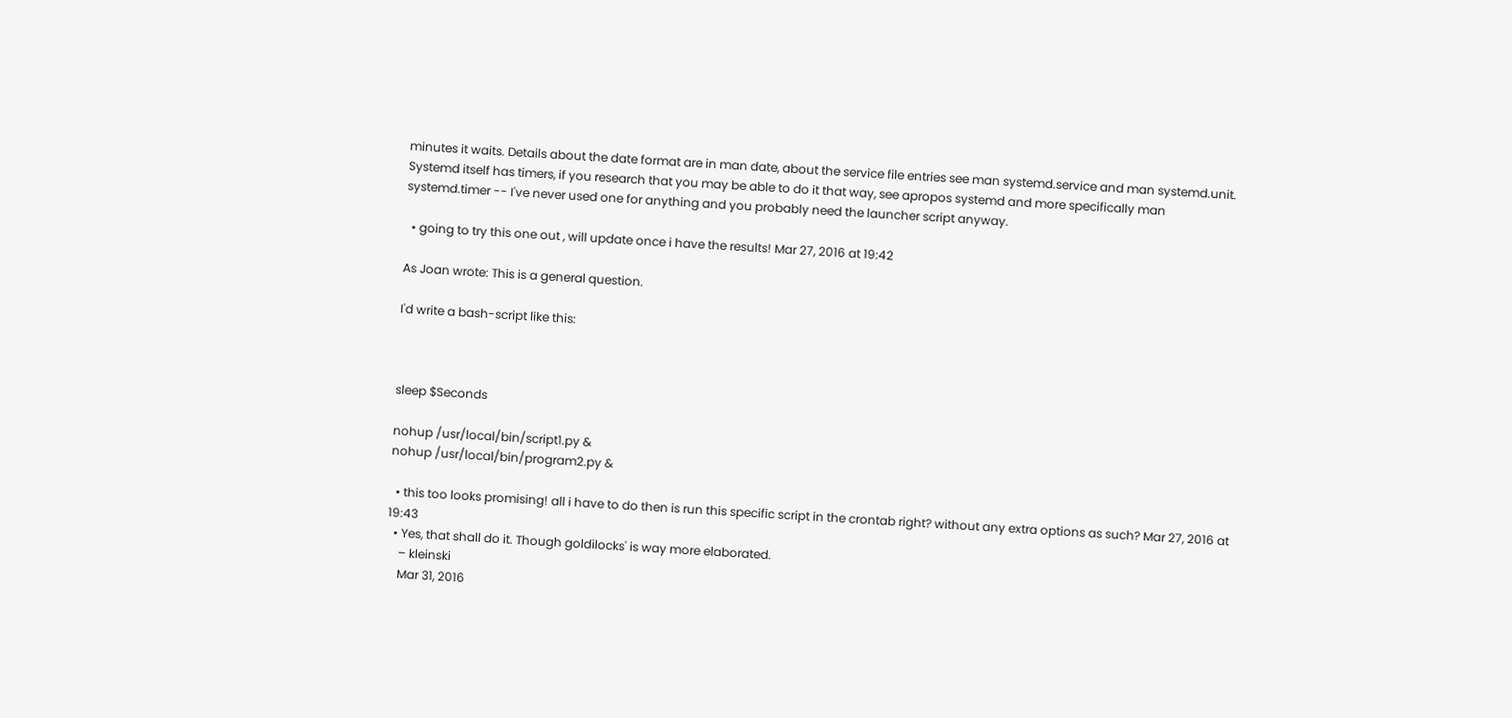minutes it waits. Details about the date format are in man date, about the service file entries see man systemd.service and man systemd.unit. Systemd itself has timers, if you research that you may be able to do it that way, see apropos systemd and more specifically man systemd.timer -- I've never used one for anything and you probably need the launcher script anyway.

  • going to try this one out , will update once i have the results! Mar 27, 2016 at 19:42

As Joan wrote: This is a general question.

I'd write a bash-script like this:



sleep $Seconds

nohup /usr/local/bin/script1.py &
nohup /usr/local/bin/program2.py &

  • this too looks promising! all i have to do then is run this specific script in the crontab right? without any extra options as such? Mar 27, 2016 at 19:43
  • Yes, that shall do it. Though goldilocks' is way more elaborated.
    – kleinski
    Mar 31, 2016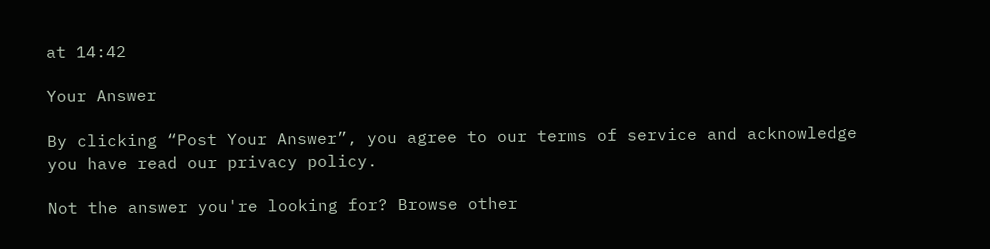at 14:42

Your Answer

By clicking “Post Your Answer”, you agree to our terms of service and acknowledge you have read our privacy policy.

Not the answer you're looking for? Browse other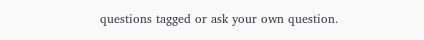questions tagged or ask your own question.